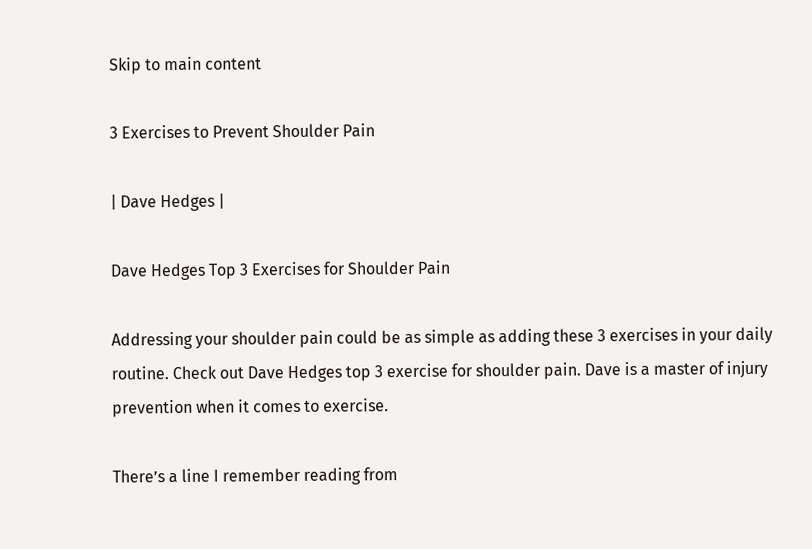Skip to main content

3 Exercises to Prevent Shoulder Pain

| Dave Hedges |

Dave Hedges Top 3 Exercises for Shoulder Pain

Addressing your shoulder pain could be as simple as adding these 3 exercises in your daily routine. Check out Dave Hedges top 3 exercise for shoulder pain. Dave is a master of injury prevention when it comes to exercise.

There’s a line I remember reading from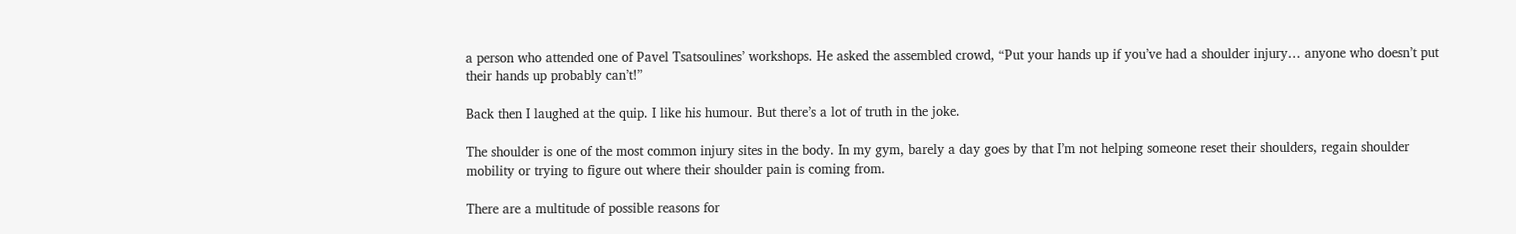a person who attended one of Pavel Tsatsoulines’ workshops. He asked the assembled crowd, “Put your hands up if you’ve had a shoulder injury… anyone who doesn’t put their hands up probably can’t!”

Back then I laughed at the quip. I like his humour. But there’s a lot of truth in the joke.

The shoulder is one of the most common injury sites in the body. In my gym, barely a day goes by that I’m not helping someone reset their shoulders, regain shoulder mobility or trying to figure out where their shoulder pain is coming from.

There are a multitude of possible reasons for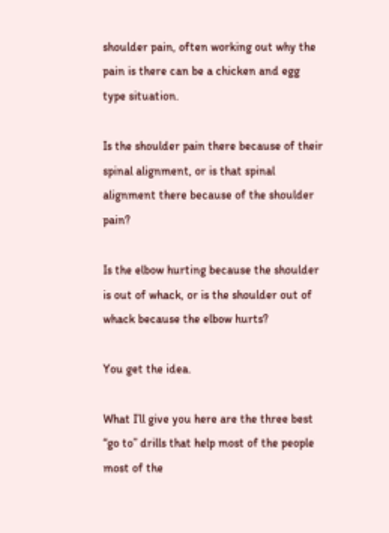shoulder pain, often working out why the pain is there can be a chicken and egg type situation.

Is the shoulder pain there because of their spinal alignment, or is that spinal alignment there because of the shoulder pain?

Is the elbow hurting because the shoulder is out of whack, or is the shoulder out of whack because the elbow hurts?

You get the idea.

What I’ll give you here are the three best “go to” drills that help most of the people most of the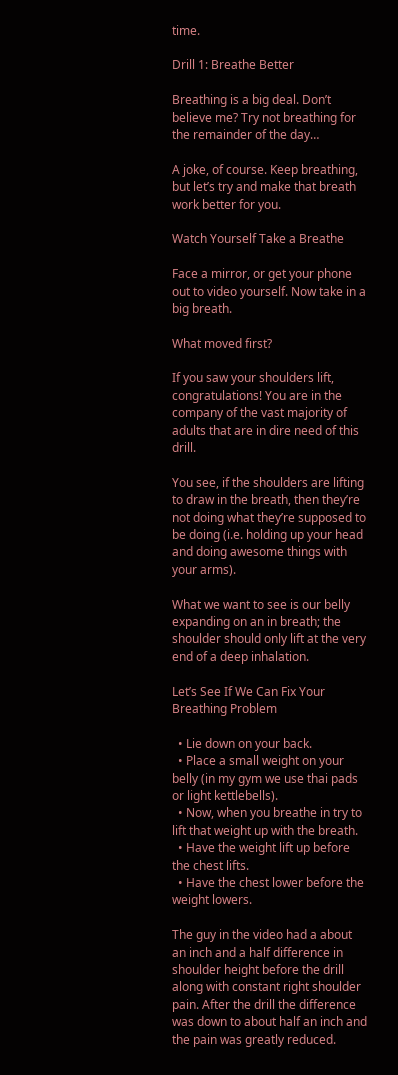time.

Drill 1: Breathe Better

Breathing is a big deal. Don’t believe me? Try not breathing for the remainder of the day…

A joke, of course. Keep breathing, but let’s try and make that breath work better for you.

Watch Yourself Take a Breathe

Face a mirror, or get your phone out to video yourself. Now take in a big breath.

What moved first?

If you saw your shoulders lift, congratulations! You are in the company of the vast majority of adults that are in dire need of this drill.

You see, if the shoulders are lifting to draw in the breath, then they’re not doing what they’re supposed to be doing (i.e. holding up your head and doing awesome things with your arms).

What we want to see is our belly expanding on an in breath; the shoulder should only lift at the very end of a deep inhalation.

Let’s See If We Can Fix Your Breathing Problem

  • Lie down on your back.
  • Place a small weight on your belly (in my gym we use thai pads or light kettlebells).
  • Now, when you breathe in try to lift that weight up with the breath.
  • Have the weight lift up before the chest lifts.
  • Have the chest lower before the weight lowers.

The guy in the video had a about an inch and a half difference in shoulder height before the drill along with constant right shoulder pain. After the drill the difference was down to about half an inch and the pain was greatly reduced.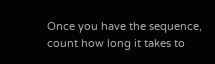Once you have the sequence, count how long it takes to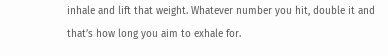inhale and lift that weight. Whatever number you hit, double it and that’s how long you aim to exhale for.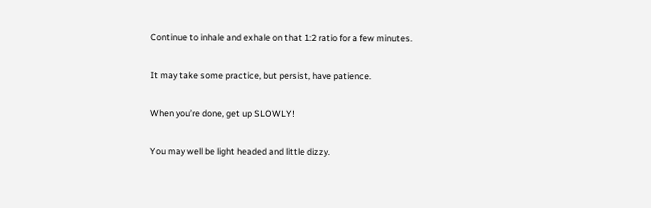Continue to inhale and exhale on that 1:2 ratio for a few minutes.

It may take some practice, but persist, have patience.

When you’re done, get up SLOWLY!

You may well be light headed and little dizzy.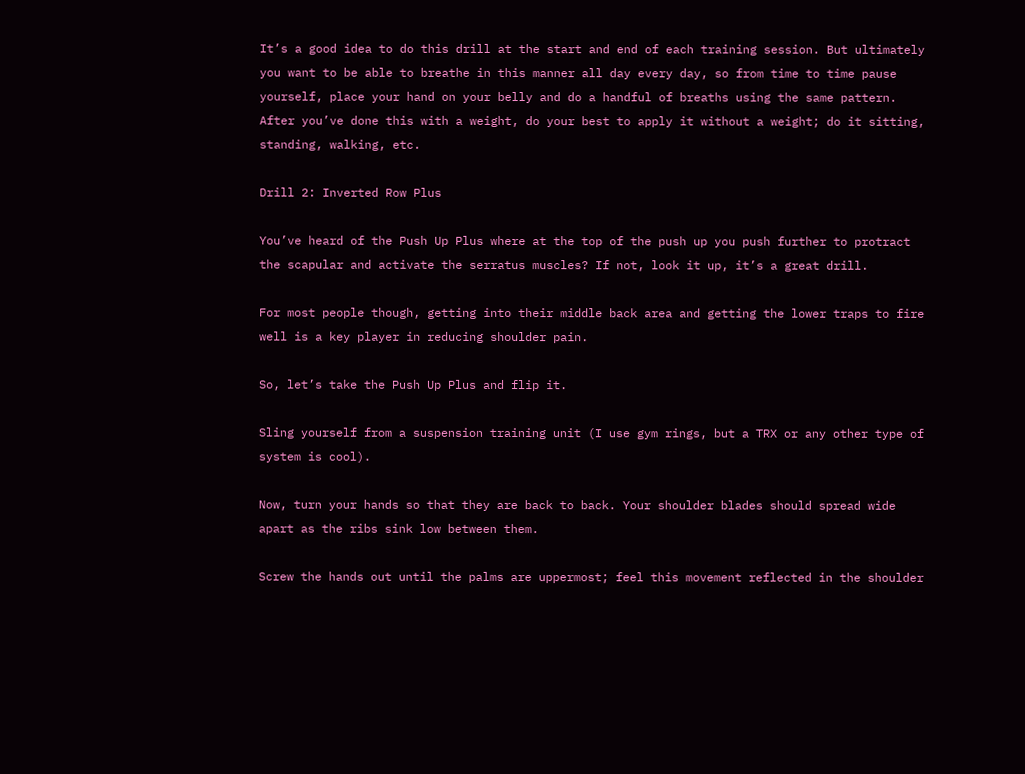It’s a good idea to do this drill at the start and end of each training session. But ultimately you want to be able to breathe in this manner all day every day, so from time to time pause yourself, place your hand on your belly and do a handful of breaths using the same pattern. After you’ve done this with a weight, do your best to apply it without a weight; do it sitting, standing, walking, etc.

Drill 2: Inverted Row Plus

You’ve heard of the Push Up Plus where at the top of the push up you push further to protract the scapular and activate the serratus muscles? If not, look it up, it’s a great drill.

For most people though, getting into their middle back area and getting the lower traps to fire well is a key player in reducing shoulder pain.

So, let’s take the Push Up Plus and flip it.

Sling yourself from a suspension training unit (I use gym rings, but a TRX or any other type of system is cool).

Now, turn your hands so that they are back to back. Your shoulder blades should spread wide apart as the ribs sink low between them.

Screw the hands out until the palms are uppermost; feel this movement reflected in the shoulder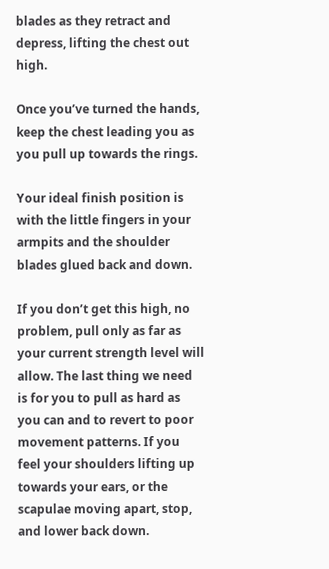blades as they retract and depress, lifting the chest out high.

Once you’ve turned the hands, keep the chest leading you as you pull up towards the rings.

Your ideal finish position is with the little fingers in your armpits and the shoulder blades glued back and down.

If you don’t get this high, no problem, pull only as far as your current strength level will allow. The last thing we need is for you to pull as hard as you can and to revert to poor movement patterns. If you feel your shoulders lifting up towards your ears, or the scapulae moving apart, stop, and lower back down.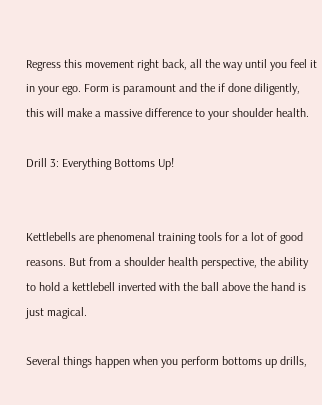Regress this movement right back, all the way until you feel it in your ego. Form is paramount and the if done diligently, this will make a massive difference to your shoulder health.

Drill 3: Everything Bottoms Up!


Kettlebells are phenomenal training tools for a lot of good reasons. But from a shoulder health perspective, the ability to hold a kettlebell inverted with the ball above the hand is just magical.

Several things happen when you perform bottoms up drills,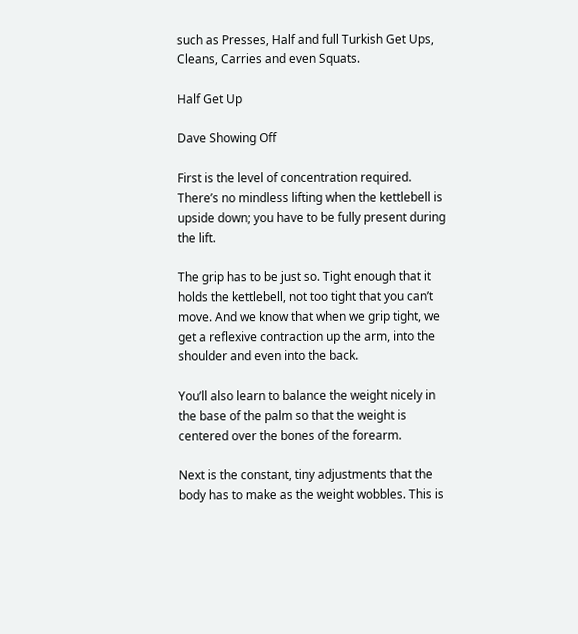such as Presses, Half and full Turkish Get Ups, Cleans, Carries and even Squats.

Half Get Up

Dave Showing Off

First is the level of concentration required. There’s no mindless lifting when the kettlebell is upside down; you have to be fully present during the lift.

The grip has to be just so. Tight enough that it holds the kettlebell, not too tight that you can’t move. And we know that when we grip tight, we get a reflexive contraction up the arm, into the shoulder and even into the back.

You’ll also learn to balance the weight nicely in the base of the palm so that the weight is centered over the bones of the forearm.

Next is the constant, tiny adjustments that the body has to make as the weight wobbles. This is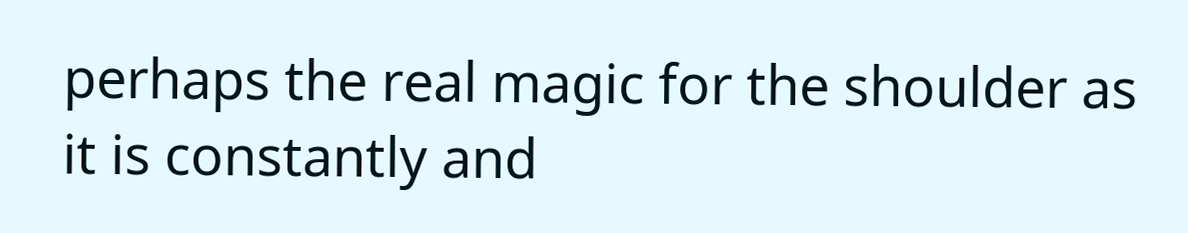perhaps the real magic for the shoulder as it is constantly and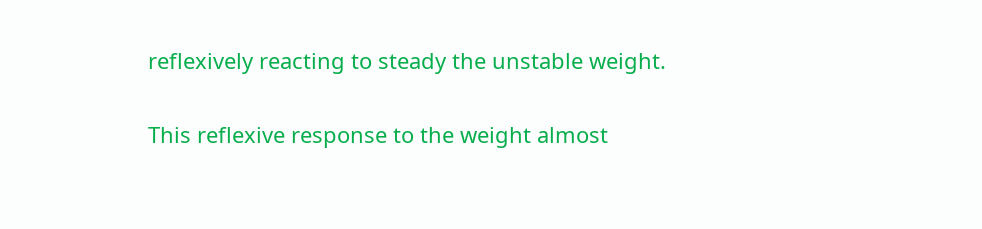reflexively reacting to steady the unstable weight.

This reflexive response to the weight almost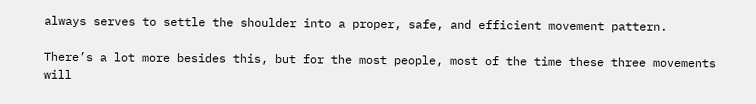always serves to settle the shoulder into a proper, safe, and efficient movement pattern.

There’s a lot more besides this, but for the most people, most of the time these three movements will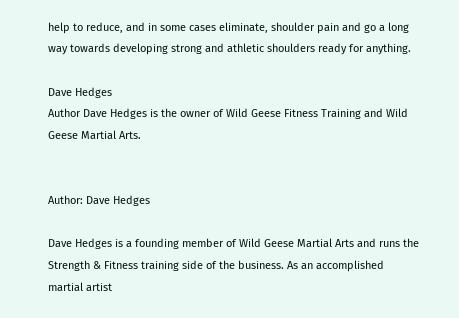help to reduce, and in some cases eliminate, shoulder pain and go a long way towards developing strong and athletic shoulders ready for anything.

Dave Hedges
Author Dave Hedges is the owner of Wild Geese Fitness Training and Wild Geese Martial Arts.


Author: Dave Hedges

Dave Hedges is a founding member of Wild Geese Martial Arts and runs the Strength & Fitness training side of the business. As an accomplished martial artist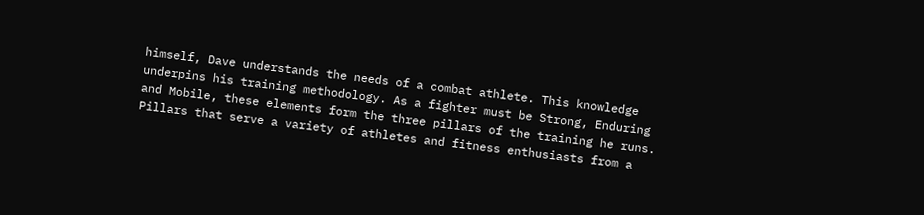himself, Dave understands the needs of a combat athlete. This knowledge underpins his training methodology. As a fighter must be Strong, Enduring and Mobile, these elements form the three pillars of the training he runs. Pillars that serve a variety of athletes and fitness enthusiasts from a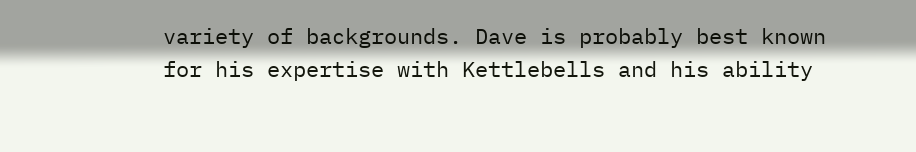variety of backgrounds. Dave is probably best known for his expertise with Kettlebells and his ability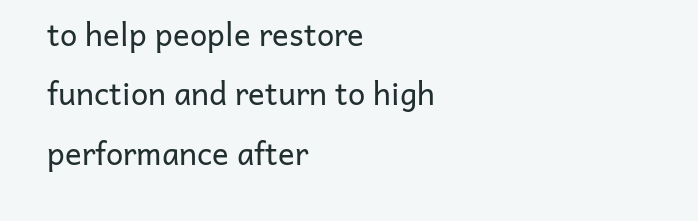to help people restore function and return to high performance after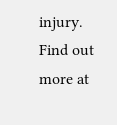injury. Find out more at